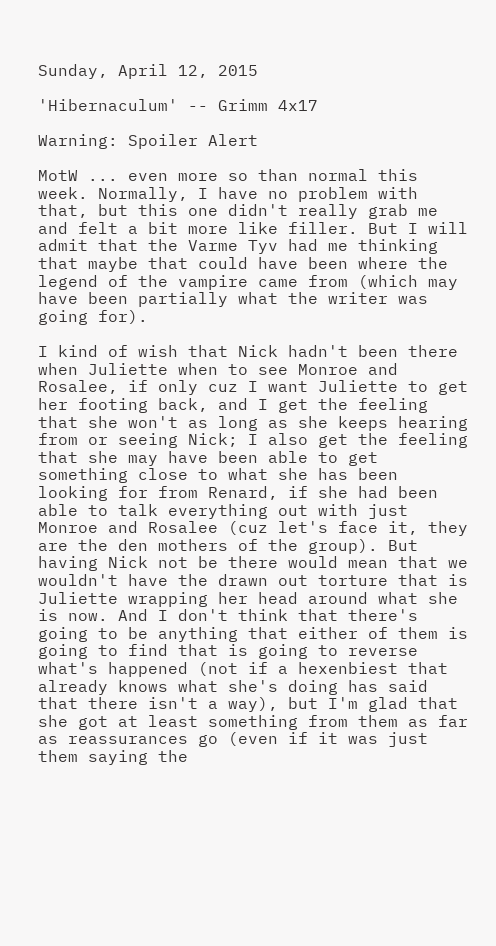Sunday, April 12, 2015

'Hibernaculum' -- Grimm 4x17

Warning: Spoiler Alert

MotW ... even more so than normal this week. Normally, I have no problem with that, but this one didn't really grab me and felt a bit more like filler. But I will admit that the Varme Tyv had me thinking that maybe that could have been where the legend of the vampire came from (which may have been partially what the writer was going for).

I kind of wish that Nick hadn't been there when Juliette when to see Monroe and Rosalee, if only cuz I want Juliette to get her footing back, and I get the feeling that she won't as long as she keeps hearing from or seeing Nick; I also get the feeling that she may have been able to get something close to what she has been looking for from Renard, if she had been able to talk everything out with just Monroe and Rosalee (cuz let's face it, they are the den mothers of the group). But having Nick not be there would mean that we wouldn't have the drawn out torture that is Juliette wrapping her head around what she is now. And I don't think that there's going to be anything that either of them is going to find that is going to reverse what's happened (not if a hexenbiest that already knows what she's doing has said that there isn't a way), but I'm glad that she got at least something from them as far as reassurances go (even if it was just them saying the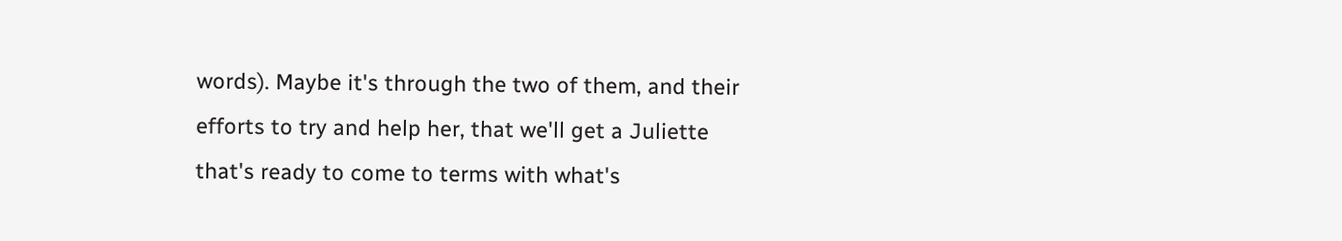words). Maybe it's through the two of them, and their efforts to try and help her, that we'll get a Juliette that's ready to come to terms with what's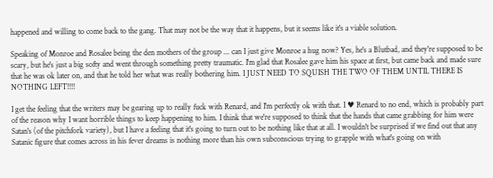happened and willing to come back to the gang. That may not be the way that it happens, but it seems like it's a viable solution.

Speaking of Monroe and Rosalee being the den mothers of the group ... can I just give Monroe a hug now? Yes, he's a Blutbad, and they're supposed to be scary, but he's just a big softy and went through something pretty traumatic. I'm glad that Rosalee gave him his space at first, but came back and made sure that he was ok later on, and that he told her what was really bothering him. I JUST NEED TO SQUISH THE TWO OF THEM UNTIL THERE IS NOTHING LEFT!!!!

I get the feeling that the writers may be gearing up to really fuck with Renard, and I'm perfectly ok with that. I ♥ Renard to no end, which is probably part of the reason why I want horrible things to keep happening to him. I think that we're supposed to think that the hands that came grabbing for him were Satan's (of the pitchfork variety), but I have a feeling that it's going to turn out to be nothing like that at all. I wouldn't be surprised if we find out that any Satanic figure that comes across in his fever dreams is nothing more than his own subconscious trying to grapple with what's going on with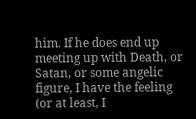him. If he does end up meeting up with Death, or Satan, or some angelic figure, I have the feeling (or at least, I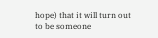hope) that it will turn out to be someone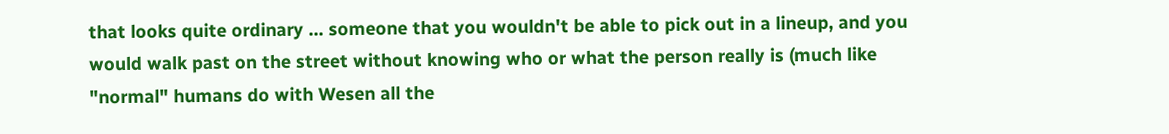that looks quite ordinary ... someone that you wouldn't be able to pick out in a lineup, and you would walk past on the street without knowing who or what the person really is (much like "normal" humans do with Wesen all the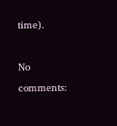time).

No comments: